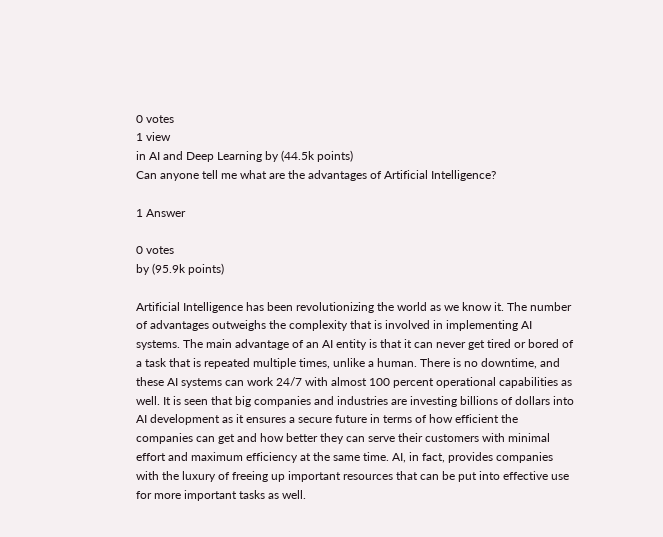0 votes
1 view
in AI and Deep Learning by (44.5k points)
Can anyone tell me what are the advantages of Artificial Intelligence?

1 Answer

0 votes
by (95.9k points)

Artificial Intelligence has been revolutionizing the world as we know it. The number of advantages outweighs the complexity that is involved in implementing AI systems. The main advantage of an AI entity is that it can never get tired or bored of a task that is repeated multiple times, unlike a human. There is no downtime, and these AI systems can work 24/7 with almost 100 percent operational capabilities as well. It is seen that big companies and industries are investing billions of dollars into AI development as it ensures a secure future in terms of how efficient the companies can get and how better they can serve their customers with minimal effort and maximum efficiency at the same time. AI, in fact, provides companies with the luxury of freeing up important resources that can be put into effective use for more important tasks as well.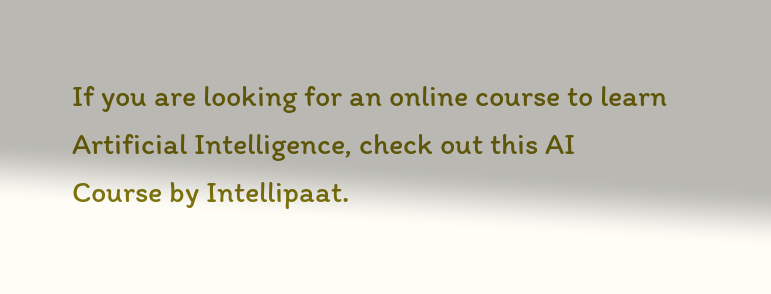If you are looking for an online course to learn Artificial Intelligence, check out this AI Course by Intellipaat.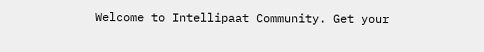Welcome to Intellipaat Community. Get your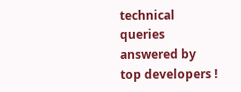technical queries answered by top developers !